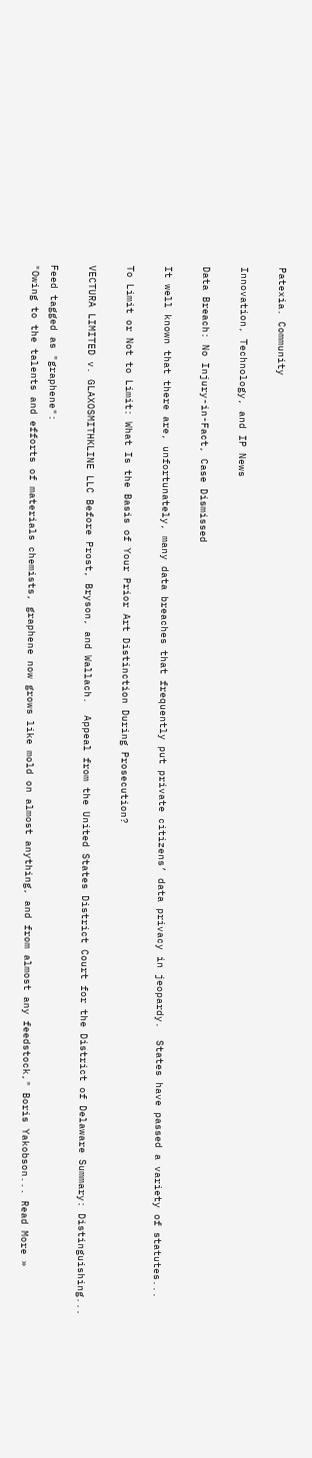Patexia. Community

Innovation, Technology, and IP News

Data Breach: No Injury-in-Fact, Case Dismissed

It well known that there are, unfortunately, many data breaches that frequently put private citizens’ data privacy in jeopardy.  States have passed a variety of statutes...

To Limit or Not to Limit: What Is the Basis of Your Prior Art Distinction During Prosecution?

VECTURA LIMITED v. GLAXOSMITHKLINE LLC Before Prost, Bryson, and Wallach.  Appeal from the United States District Court for the District of Delaware Summary: Distinguishing...

Feed tagged as "graphene":
"Owing to the talents and efforts of materials chemists, graphene now grows like mold on almost anything, and from almost any feedstock," Boris Yakobson... Read More »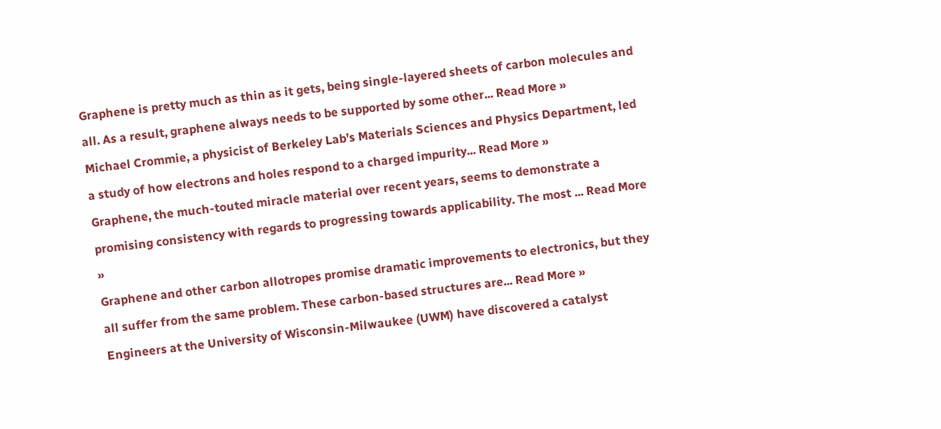Graphene is pretty much as thin as it gets, being single-layered sheets of carbon molecules and all. As a result, graphene always needs to be supported by some other... Read More »
Michael Crommie, a physicist of Berkeley Lab’s Materials Sciences and Physics Department, led a study of how electrons and holes respond to a charged impurity... Read More »
Graphene, the much-touted miracle material over recent years, seems to demonstrate a promising consistency with regards to progressing towards applicability. The most ... Read More »
Graphene and other carbon allotropes promise dramatic improvements to electronics, but they all suffer from the same problem. These carbon-based structures are... Read More »
Engineers at the University of Wisconsin-Milwaukee (UWM) have discovered a catalyst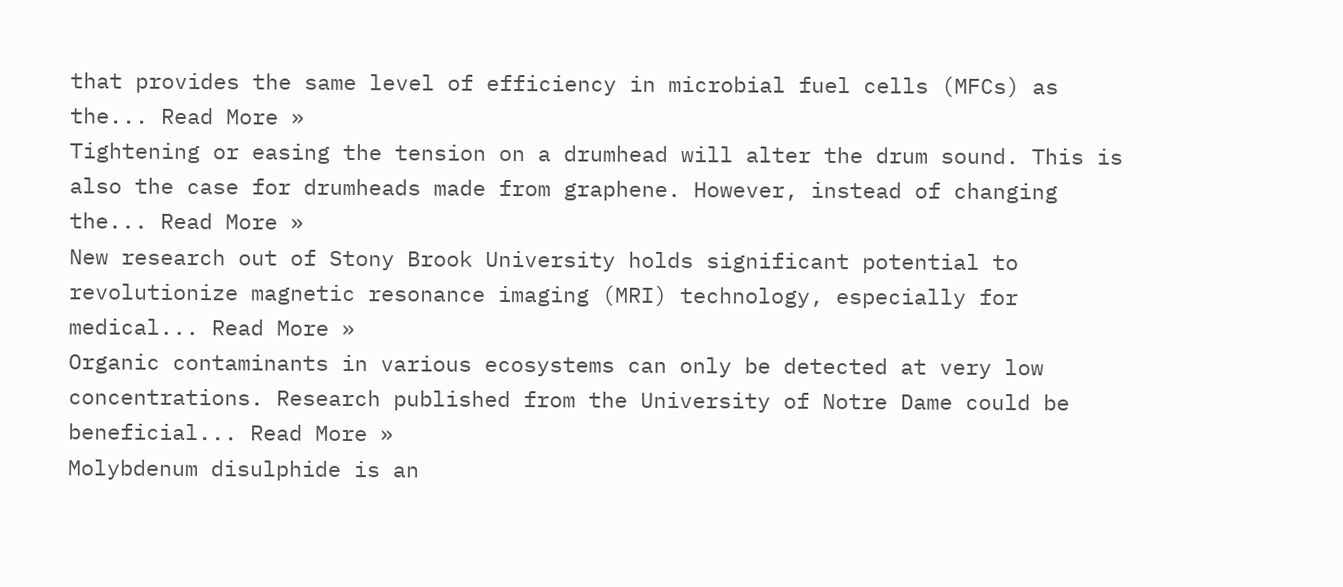that provides the same level of efficiency in microbial fuel cells (MFCs) as the... Read More »
Tightening or easing the tension on a drumhead will alter the drum sound. This is also the case for drumheads made from graphene. However, instead of changing the... Read More »
New research out of Stony Brook University holds significant potential to revolutionize magnetic resonance imaging (MRI) technology, especially for medical... Read More »
Organic contaminants in various ecosystems can only be detected at very low concentrations. Research published from the University of Notre Dame could be beneficial... Read More »
Molybdenum disulphide is an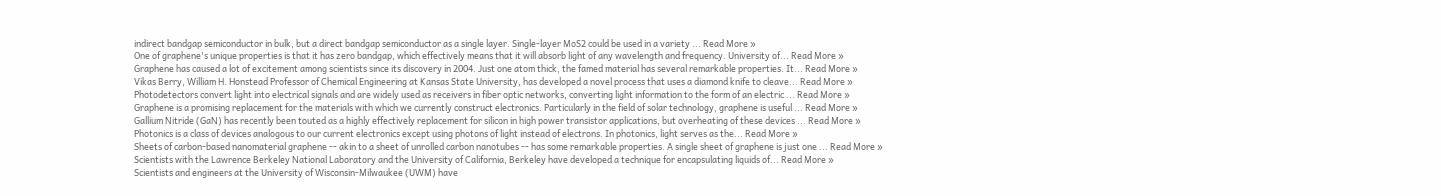indirect bandgap semiconductor in bulk, but a direct bandgap semiconductor as a single layer. Single-layer MoS2 could be used in a variety ... Read More »
One of graphene's unique properties is that it has zero bandgap, which effectively means that it will absorb light of any wavelength and frequency. University of... Read More »
Graphene has caused a lot of excitement among scientists since its discovery in 2004. Just one atom thick, the famed material has several remarkable properties. It... Read More »
Vikas Berry, William H. Honstead Professor of Chemical Engineering at Kansas State University, has developed a novel process that uses a diamond knife to cleave... Read More »
Photodetectors convert light into electrical signals and are widely used as receivers in fiber optic networks, converting light information to the form of an electric ... Read More »
Graphene is a promising replacement for the materials with which we currently construct electronics. Particularly in the field of solar technology, graphene is useful ... Read More »
Gallium Nitride (GaN) has recently been touted as a highly effectively replacement for silicon in high power transistor applications, but overheating of these devices ... Read More »
Photonics is a class of devices analogous to our current electronics except using photons of light instead of electrons. In photonics, light serves as the... Read More »
Sheets of carbon-based nanomaterial graphene -- akin to a sheet of unrolled carbon nanotubes -- has some remarkable properties. A single sheet of graphene is just one ... Read More »
Scientists with the Lawrence Berkeley National Laboratory and the University of California, Berkeley have developed a technique for encapsulating liquids of... Read More »
Scientists and engineers at the University of Wisconsin-Milwaukee (UWM) have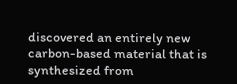discovered an entirely new carbon-based material that is synthesized from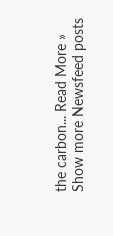the carbon... Read More »
Show more Newsfeed posts